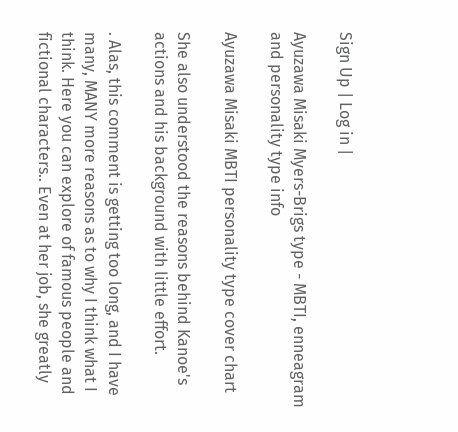Sign Up | Log in |

Ayuzawa Misaki Myers-Brigs type - MBTI, enneagram and personality type info

Ayuzawa Misaki MBTI personality type cover chart

She also understood the reasons behind Kanoe's actions and his background with little effort.

. Alas, this comment is getting too long, and I have many, MANY more reasons as to why I think what I think. Here you can explore of famous people and fictional characters.. Even at her job, she greatly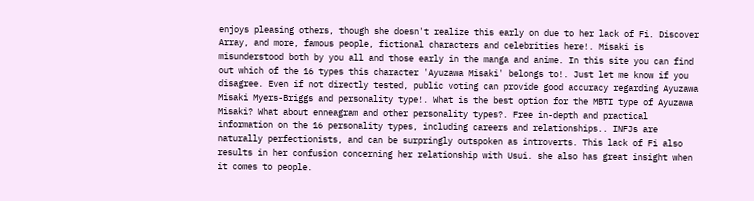enjoys pleasing others, though she doesn't realize this early on due to her lack of Fi. Discover Array, and more, famous people, fictional characters and celebrities here!. Misaki is misunderstood both by you all and those early in the manga and anime. In this site you can find out which of the 16 types this character 'Ayuzawa Misaki' belongs to!. Just let me know if you disagree. Even if not directly tested, public voting can provide good accuracy regarding Ayuzawa Misaki Myers-Briggs and personality type!. What is the best option for the MBTI type of Ayuzawa Misaki? What about enneagram and other personality types?. Free in-depth and practical information on the 16 personality types, including careers and relationships.. INFJs are naturally perfectionists, and can be surpringly outspoken as introverts. This lack of Fi also results in her confusion concerning her relationship with Usui. she also has great insight when it comes to people.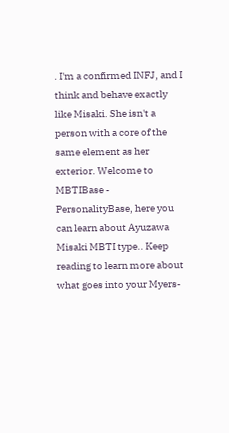. I'm a confirmed INFJ, and I think and behave exactly like Misaki. She isn't a person with a core of the same element as her exterior. Welcome to MBTIBase - PersonalityBase, here you can learn about Ayuzawa Misaki MBTI type.. Keep reading to learn more about what goes into your Myers-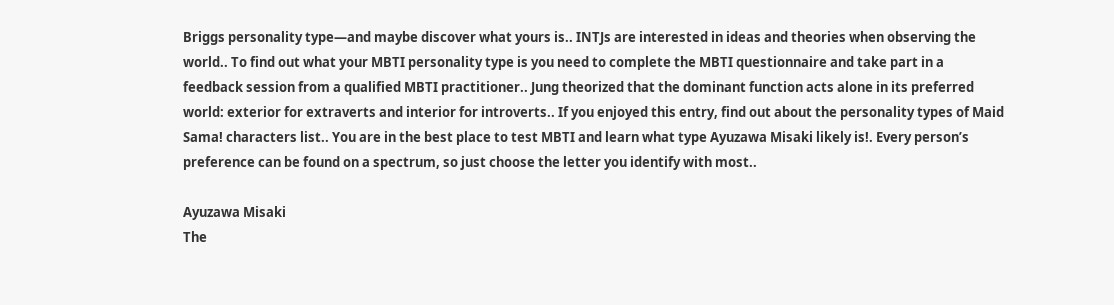Briggs personality type—and maybe discover what yours is.. INTJs are interested in ideas and theories when observing the world.. To find out what your MBTI personality type is you need to complete the MBTI questionnaire and take part in a feedback session from a qualified MBTI practitioner.. Jung theorized that the dominant function acts alone in its preferred world: exterior for extraverts and interior for introverts.. If you enjoyed this entry, find out about the personality types of Maid Sama! characters list.. You are in the best place to test MBTI and learn what type Ayuzawa Misaki likely is!. Every person’s preference can be found on a spectrum, so just choose the letter you identify with most..

Ayuzawa Misaki
The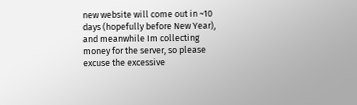new website will come out in ~10 days (hopefully before New Year), and meanwhile Im collecting money for the server, so please excuse the excessive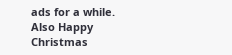ads for a while. Also Happy Christmas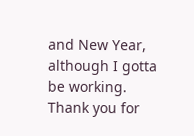and New Year, although I gotta be working. Thank you for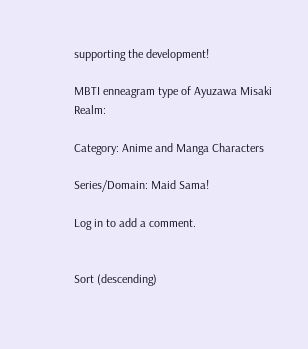supporting the development!

MBTI enneagram type of Ayuzawa Misaki Realm:

Category: Anime and Manga Characters

Series/Domain: Maid Sama!

Log in to add a comment.


Sort (descending)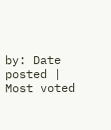by: Date posted | Most voted